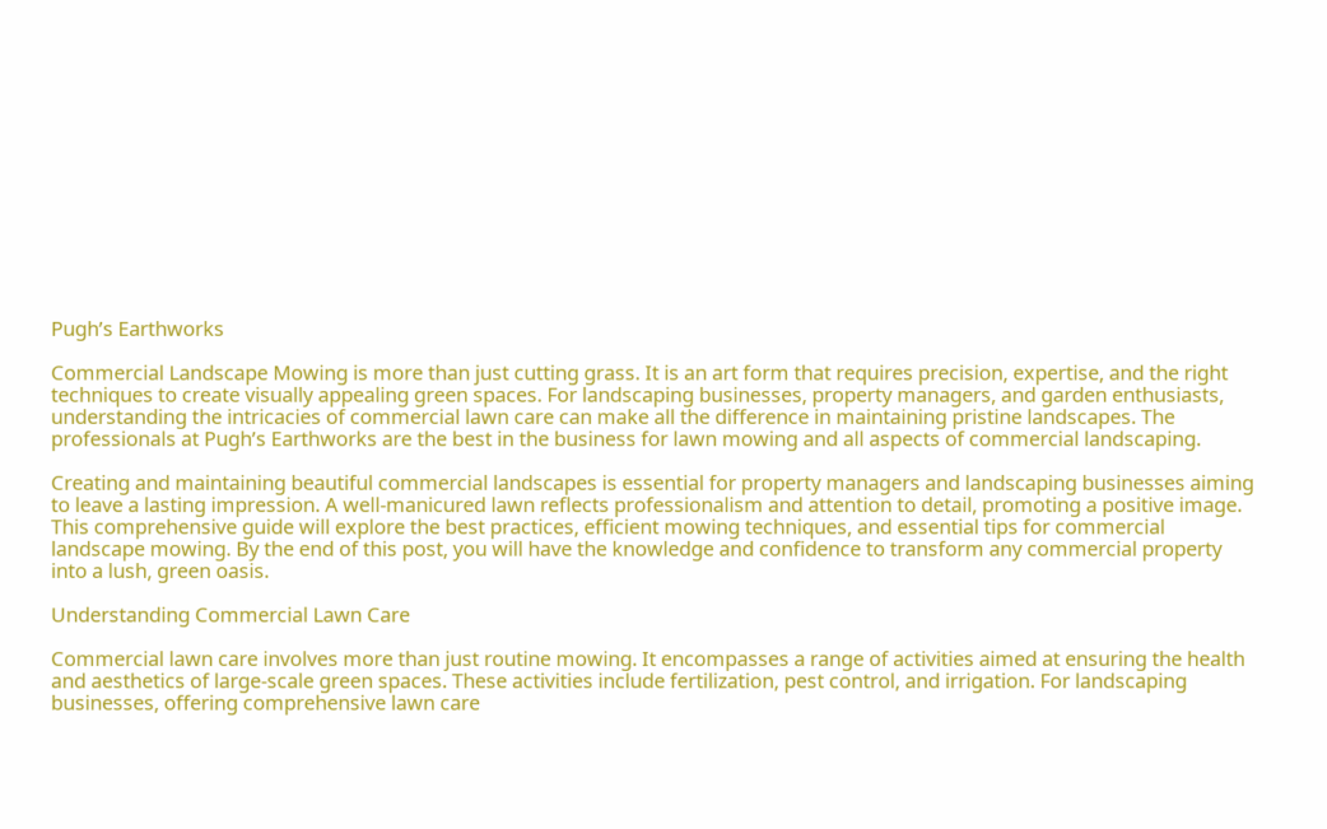Pugh’s Earthworks

Commercial Landscape Mowing is more than just cutting grass. It is an art form that requires precision, expertise, and the right techniques to create visually appealing green spaces. For landscaping businesses, property managers, and garden enthusiasts, understanding the intricacies of commercial lawn care can make all the difference in maintaining pristine landscapes. The professionals at Pugh’s Earthworks are the best in the business for lawn mowing and all aspects of commercial landscaping.

Creating and maintaining beautiful commercial landscapes is essential for property managers and landscaping businesses aiming to leave a lasting impression. A well-manicured lawn reflects professionalism and attention to detail, promoting a positive image. This comprehensive guide will explore the best practices, efficient mowing techniques, and essential tips for commercial landscape mowing. By the end of this post, you will have the knowledge and confidence to transform any commercial property into a lush, green oasis.

Understanding Commercial Lawn Care

Commercial lawn care involves more than just routine mowing. It encompasses a range of activities aimed at ensuring the health and aesthetics of large-scale green spaces. These activities include fertilization, pest control, and irrigation. For landscaping businesses, offering comprehensive lawn care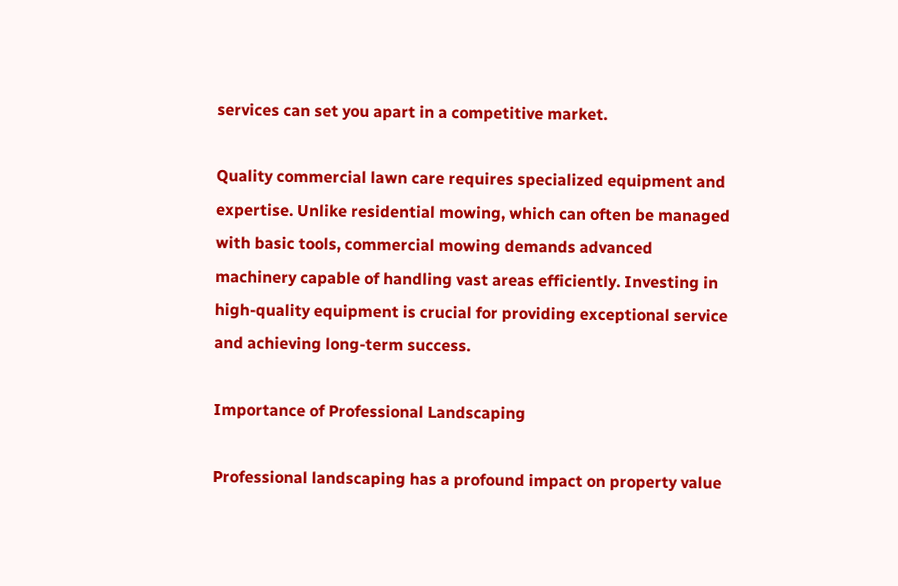services can set you apart in a competitive market.

Quality commercial lawn care requires specialized equipment and expertise. Unlike residential mowing, which can often be managed with basic tools, commercial mowing demands advanced machinery capable of handling vast areas efficiently. Investing in high-quality equipment is crucial for providing exceptional service and achieving long-term success.

Importance of Professional Landscaping

Professional landscaping has a profound impact on property value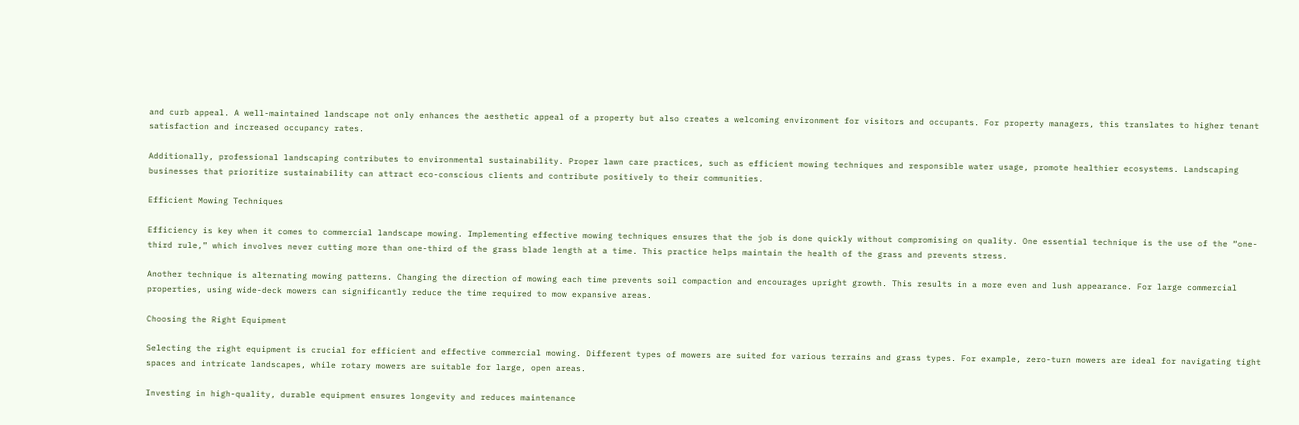and curb appeal. A well-maintained landscape not only enhances the aesthetic appeal of a property but also creates a welcoming environment for visitors and occupants. For property managers, this translates to higher tenant satisfaction and increased occupancy rates.

Additionally, professional landscaping contributes to environmental sustainability. Proper lawn care practices, such as efficient mowing techniques and responsible water usage, promote healthier ecosystems. Landscaping businesses that prioritize sustainability can attract eco-conscious clients and contribute positively to their communities.

Efficient Mowing Techniques

Efficiency is key when it comes to commercial landscape mowing. Implementing effective mowing techniques ensures that the job is done quickly without compromising on quality. One essential technique is the use of the “one-third rule,” which involves never cutting more than one-third of the grass blade length at a time. This practice helps maintain the health of the grass and prevents stress.

Another technique is alternating mowing patterns. Changing the direction of mowing each time prevents soil compaction and encourages upright growth. This results in a more even and lush appearance. For large commercial properties, using wide-deck mowers can significantly reduce the time required to mow expansive areas.

Choosing the Right Equipment

Selecting the right equipment is crucial for efficient and effective commercial mowing. Different types of mowers are suited for various terrains and grass types. For example, zero-turn mowers are ideal for navigating tight spaces and intricate landscapes, while rotary mowers are suitable for large, open areas.

Investing in high-quality, durable equipment ensures longevity and reduces maintenance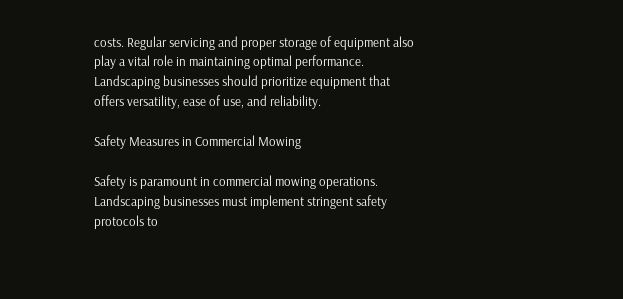costs. Regular servicing and proper storage of equipment also play a vital role in maintaining optimal performance. Landscaping businesses should prioritize equipment that offers versatility, ease of use, and reliability.

Safety Measures in Commercial Mowing

Safety is paramount in commercial mowing operations. Landscaping businesses must implement stringent safety protocols to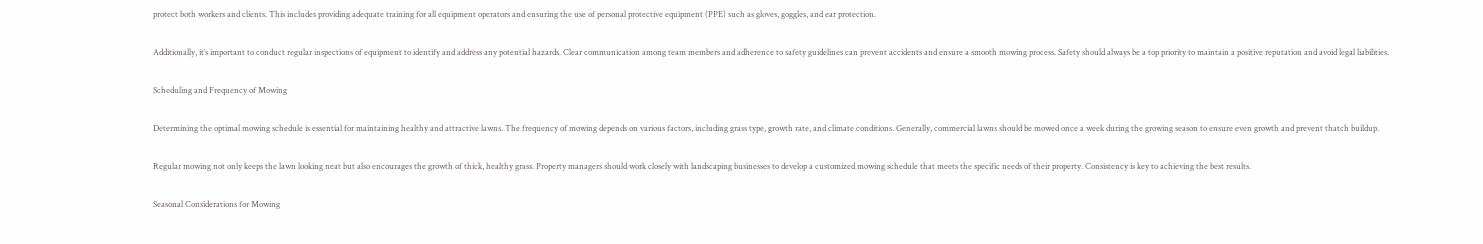protect both workers and clients. This includes providing adequate training for all equipment operators and ensuring the use of personal protective equipment (PPE) such as gloves, goggles, and ear protection.

Additionally, it’s important to conduct regular inspections of equipment to identify and address any potential hazards. Clear communication among team members and adherence to safety guidelines can prevent accidents and ensure a smooth mowing process. Safety should always be a top priority to maintain a positive reputation and avoid legal liabilities.

Scheduling and Frequency of Mowing

Determining the optimal mowing schedule is essential for maintaining healthy and attractive lawns. The frequency of mowing depends on various factors, including grass type, growth rate, and climate conditions. Generally, commercial lawns should be mowed once a week during the growing season to ensure even growth and prevent thatch buildup.

Regular mowing not only keeps the lawn looking neat but also encourages the growth of thick, healthy grass. Property managers should work closely with landscaping businesses to develop a customized mowing schedule that meets the specific needs of their property. Consistency is key to achieving the best results.

Seasonal Considerations for Mowing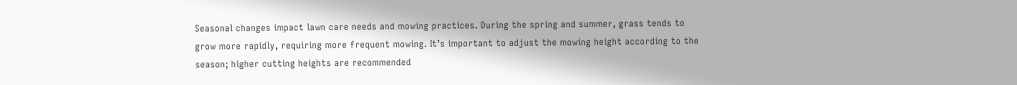Seasonal changes impact lawn care needs and mowing practices. During the spring and summer, grass tends to grow more rapidly, requiring more frequent mowing. It’s important to adjust the mowing height according to the season; higher cutting heights are recommended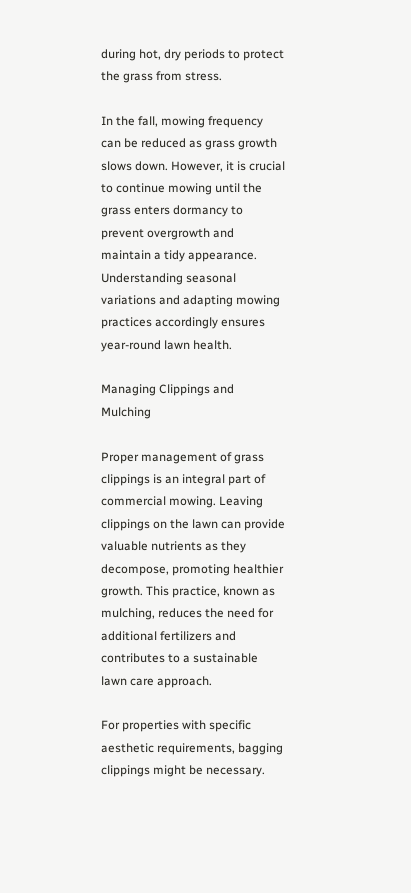during hot, dry periods to protect the grass from stress.

In the fall, mowing frequency can be reduced as grass growth slows down. However, it is crucial to continue mowing until the grass enters dormancy to prevent overgrowth and maintain a tidy appearance. Understanding seasonal variations and adapting mowing practices accordingly ensures year-round lawn health.

Managing Clippings and Mulching

Proper management of grass clippings is an integral part of commercial mowing. Leaving clippings on the lawn can provide valuable nutrients as they decompose, promoting healthier growth. This practice, known as mulching, reduces the need for additional fertilizers and contributes to a sustainable lawn care approach.

For properties with specific aesthetic requirements, bagging clippings might be necessary.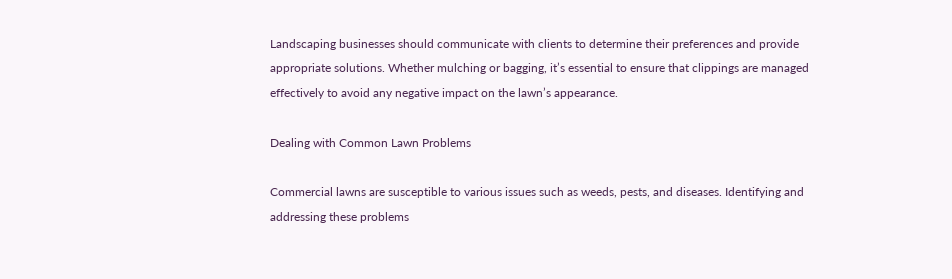Landscaping businesses should communicate with clients to determine their preferences and provide appropriate solutions. Whether mulching or bagging, it’s essential to ensure that clippings are managed effectively to avoid any negative impact on the lawn’s appearance.

Dealing with Common Lawn Problems

Commercial lawns are susceptible to various issues such as weeds, pests, and diseases. Identifying and addressing these problems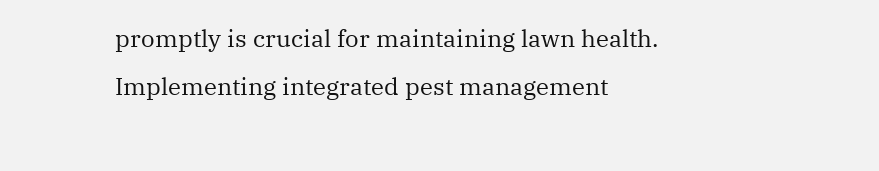promptly is crucial for maintaining lawn health. Implementing integrated pest management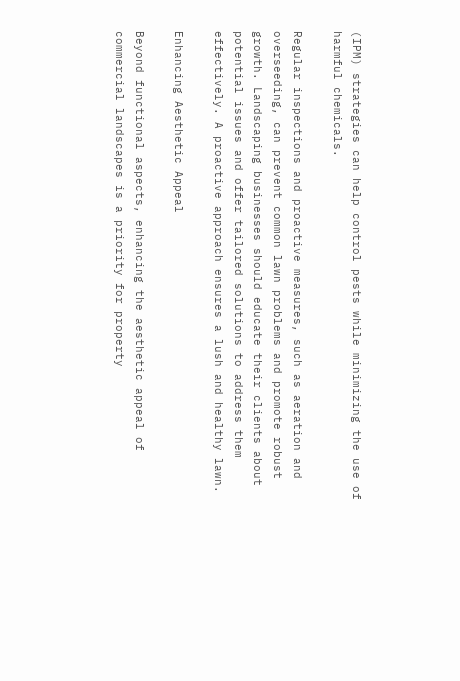(IPM) strategies can help control pests while minimizing the use of harmful chemicals.

Regular inspections and proactive measures, such as aeration and overseeding, can prevent common lawn problems and promote robust growth. Landscaping businesses should educate their clients about potential issues and offer tailored solutions to address them effectively. A proactive approach ensures a lush and healthy lawn.

Enhancing Aesthetic Appeal

Beyond functional aspects, enhancing the aesthetic appeal of commercial landscapes is a priority for property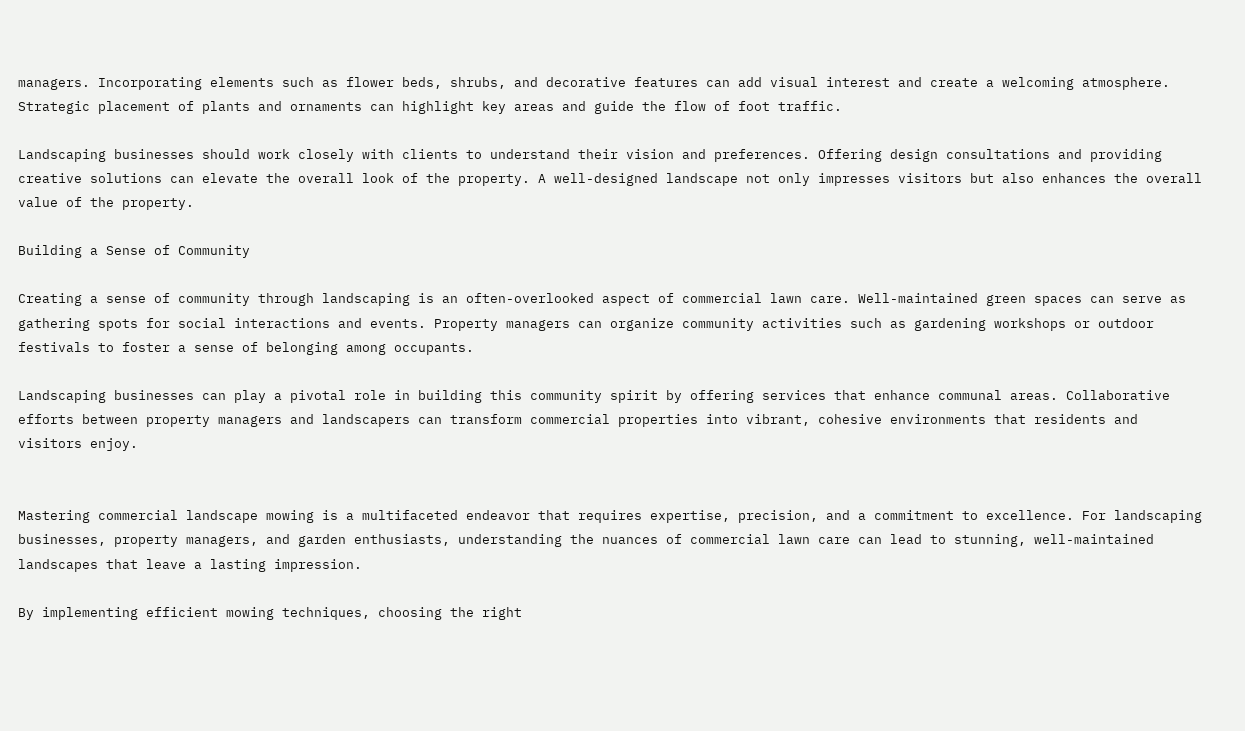managers. Incorporating elements such as flower beds, shrubs, and decorative features can add visual interest and create a welcoming atmosphere. Strategic placement of plants and ornaments can highlight key areas and guide the flow of foot traffic.

Landscaping businesses should work closely with clients to understand their vision and preferences. Offering design consultations and providing creative solutions can elevate the overall look of the property. A well-designed landscape not only impresses visitors but also enhances the overall value of the property.

Building a Sense of Community

Creating a sense of community through landscaping is an often-overlooked aspect of commercial lawn care. Well-maintained green spaces can serve as gathering spots for social interactions and events. Property managers can organize community activities such as gardening workshops or outdoor festivals to foster a sense of belonging among occupants.

Landscaping businesses can play a pivotal role in building this community spirit by offering services that enhance communal areas. Collaborative efforts between property managers and landscapers can transform commercial properties into vibrant, cohesive environments that residents and visitors enjoy.


Mastering commercial landscape mowing is a multifaceted endeavor that requires expertise, precision, and a commitment to excellence. For landscaping businesses, property managers, and garden enthusiasts, understanding the nuances of commercial lawn care can lead to stunning, well-maintained landscapes that leave a lasting impression.

By implementing efficient mowing techniques, choosing the right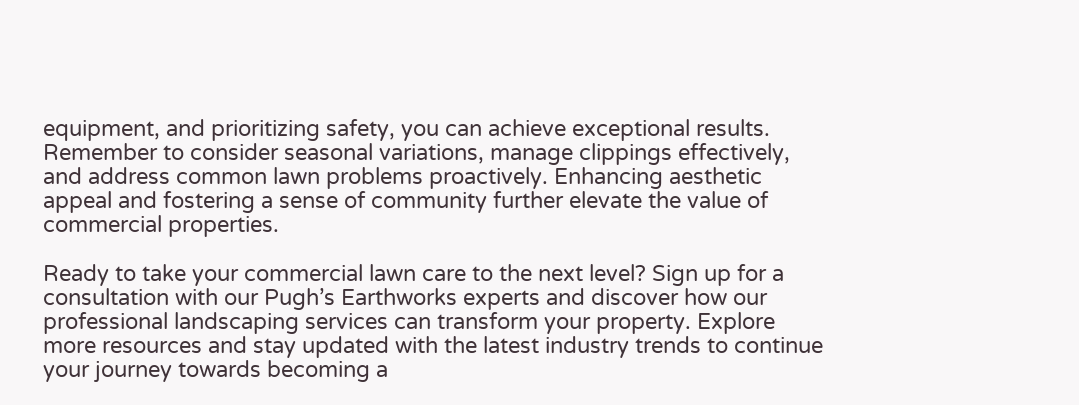equipment, and prioritizing safety, you can achieve exceptional results. Remember to consider seasonal variations, manage clippings effectively, and address common lawn problems proactively. Enhancing aesthetic appeal and fostering a sense of community further elevate the value of commercial properties.

Ready to take your commercial lawn care to the next level? Sign up for a consultation with our Pugh’s Earthworks experts and discover how our professional landscaping services can transform your property. Explore more resources and stay updated with the latest industry trends to continue your journey towards becoming a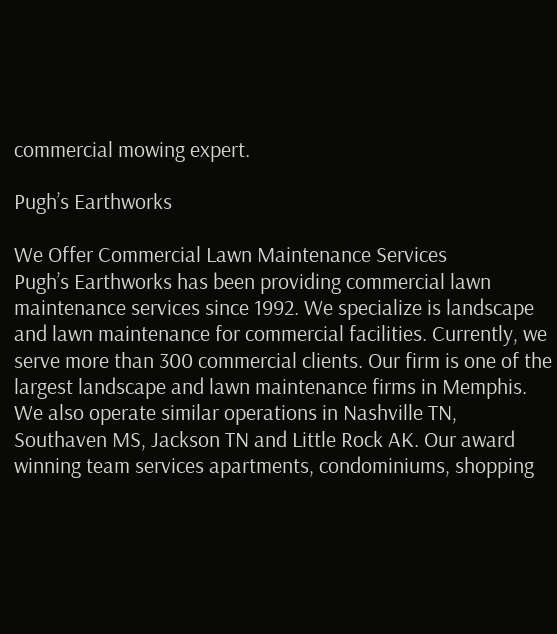commercial mowing expert.

Pugh’s Earthworks

We Offer Commercial Lawn Maintenance Services
Pugh’s Earthworks has been providing commercial lawn maintenance services since 1992. We specialize is landscape and lawn maintenance for commercial facilities. Currently, we serve more than 300 commercial clients. Our firm is one of the largest landscape and lawn maintenance firms in Memphis. We also operate similar operations in Nashville TN, Southaven MS, Jackson TN and Little Rock AK. Our award winning team services apartments, condominiums, shopping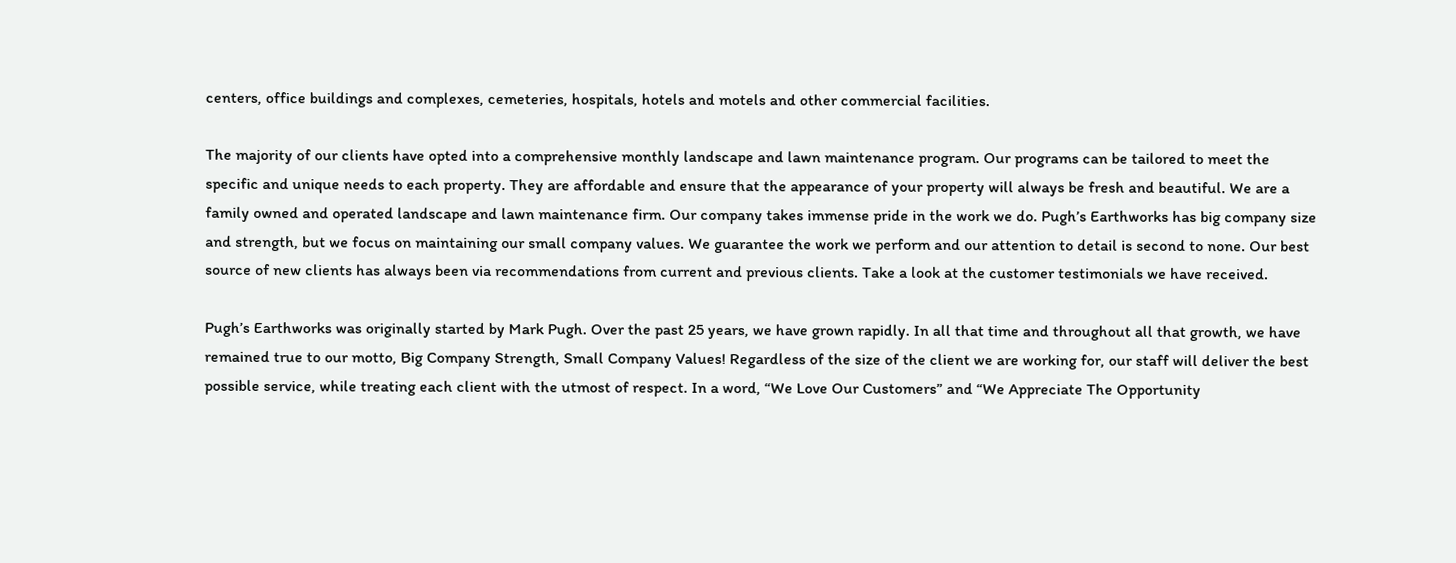centers, office buildings and complexes, cemeteries, hospitals, hotels and motels and other commercial facilities.

The majority of our clients have opted into a comprehensive monthly landscape and lawn maintenance program. Our programs can be tailored to meet the specific and unique needs to each property. They are affordable and ensure that the appearance of your property will always be fresh and beautiful. We are a family owned and operated landscape and lawn maintenance firm. Our company takes immense pride in the work we do. Pugh’s Earthworks has big company size and strength, but we focus on maintaining our small company values. We guarantee the work we perform and our attention to detail is second to none. Our best source of new clients has always been via recommendations from current and previous clients. Take a look at the customer testimonials we have received.

Pugh’s Earthworks was originally started by Mark Pugh. Over the past 25 years, we have grown rapidly. In all that time and throughout all that growth, we have remained true to our motto, Big Company Strength, Small Company Values! Regardless of the size of the client we are working for, our staff will deliver the best possible service, while treating each client with the utmost of respect. In a word, “We Love Our Customers” and “We Appreciate The Opportunity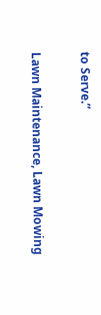to Serve.”

Lawn Maintenance, Lawn Mowing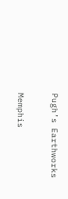Pugh’s Earthworks

Memphis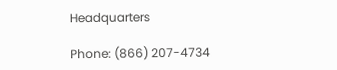Headquarters

Phone: (866) 207-4734